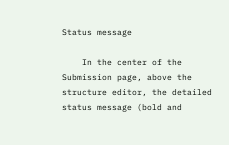Status message

    In the center of the Submission page, above the structure editor, the detailed status message (bold and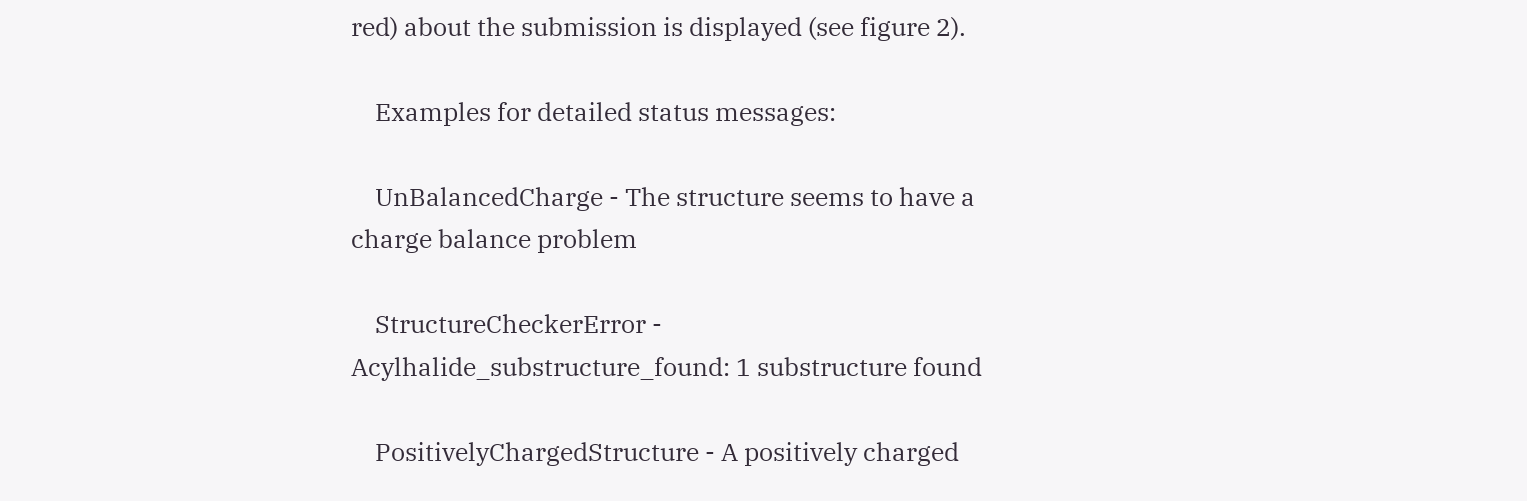red) about the submission is displayed (see figure 2).

    Examples for detailed status messages:

    UnBalancedCharge - The structure seems to have a charge balance problem

    StructureCheckerError - Acylhalide_substructure_found: 1 substructure found

    PositivelyChargedStructure - A positively charged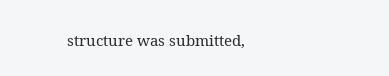structure was submitted,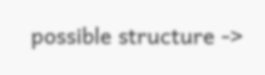possible structure ->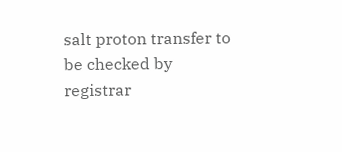salt proton transfer to be checked by registrar